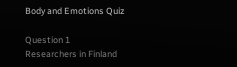Body and Emotions Quiz

Question 1
Researchers in Finland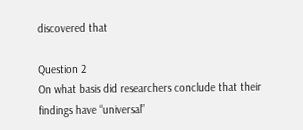discovered that

Question 2
On what basis did researchers conclude that their findings have “universal”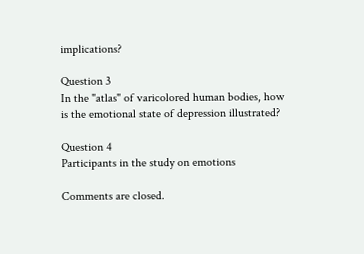implications?

Question 3
In the "atlas" of varicolored human bodies, how is the emotional state of depression illustrated?

Question 4
Participants in the study on emotions

Comments are closed.